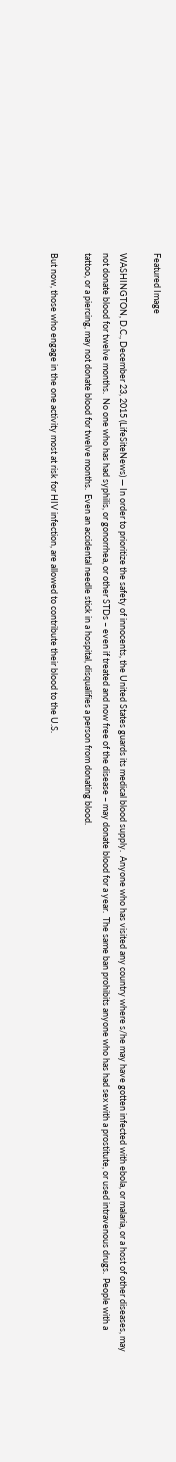Featured Image

WASHINGTON, D.C., December 23, 2015 (LifeSiteNews) — In order to prioritize the safety of innocents, the United States guards its medical blood supply.  Anyone who has visited any country where s/he may have gotten infected with ebola, or malaria, or a host of other diseases, may not donate blood for twelve months.  No one who has had syphilis, or gonorrhea, or other STDs – even if treated and now free of the disease – may donate blood for a year.  The same ban prohibits anyone who has had sex with a prostitute, or used intravenous drugs.  People with a tattoo, or a piercing, may not donate blood for twelve months.  Even an accidental needle stick in a hospital, disqualifies a person from donating blood.

But now, those who engage in the one activity most at risk for HIV infection, are allowed to contribute their blood to the U.S.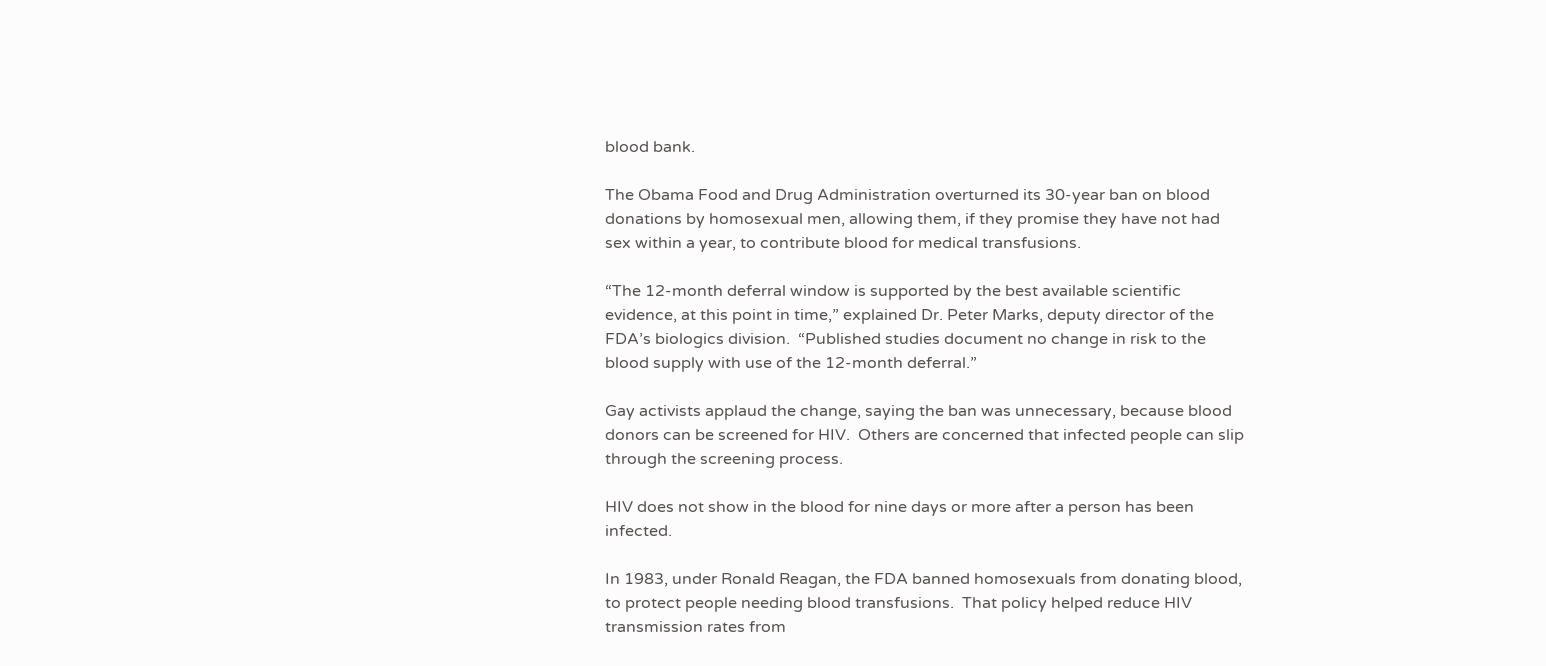blood bank.

The Obama Food and Drug Administration overturned its 30-year ban on blood donations by homosexual men, allowing them, if they promise they have not had sex within a year, to contribute blood for medical transfusions.

“The 12-month deferral window is supported by the best available scientific evidence, at this point in time,” explained Dr. Peter Marks, deputy director of the FDA’s biologics division.  “Published studies document no change in risk to the blood supply with use of the 12-month deferral.”

Gay activists applaud the change, saying the ban was unnecessary, because blood donors can be screened for HIV.  Others are concerned that infected people can slip through the screening process.

HIV does not show in the blood for nine days or more after a person has been infected.

In 1983, under Ronald Reagan, the FDA banned homosexuals from donating blood, to protect people needing blood transfusions.  That policy helped reduce HIV transmission rates from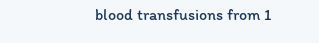blood transfusions from 1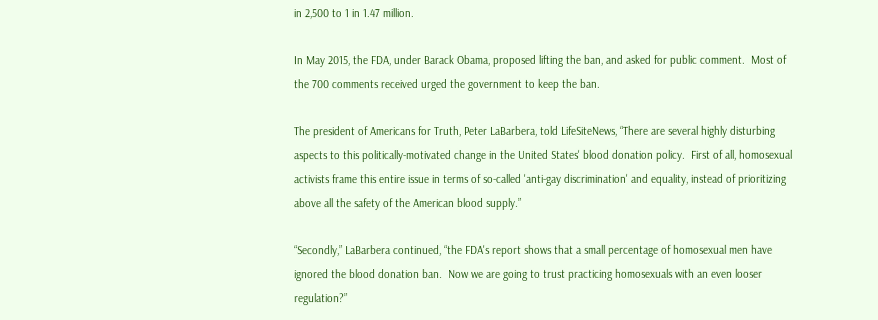in 2,500 to 1 in 1.47 million.

In May 2015, the FDA, under Barack Obama, proposed lifting the ban, and asked for public comment.  Most of the 700 comments received urged the government to keep the ban.

The president of Americans for Truth, Peter LaBarbera, told LifeSiteNews, “There are several highly disturbing aspects to this politically-motivated change in the United States' blood donation policy.  First of all, homosexual activists frame this entire issue in terms of so-called 'anti-gay discrimination' and equality, instead of prioritizing above all the safety of the American blood supply.”

“Secondly,” LaBarbera continued, “the FDA's report shows that a small percentage of homosexual men have ignored the blood donation ban.  Now we are going to trust practicing homosexuals with an even looser regulation?”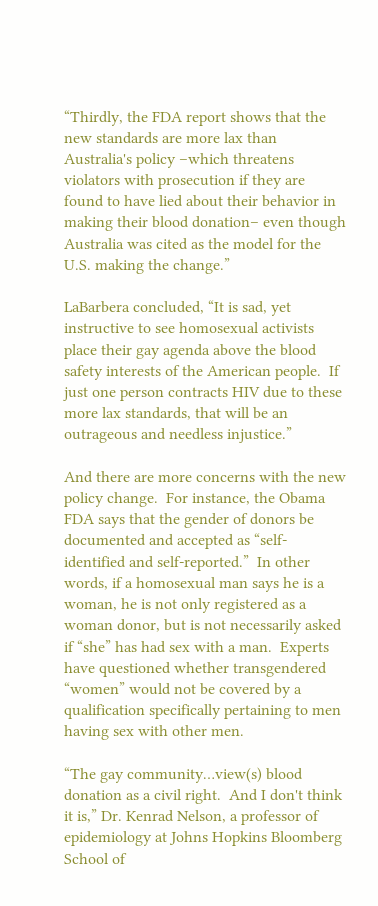“Thirdly, the FDA report shows that the new standards are more lax than Australia's policy –which threatens violators with prosecution if they are found to have lied about their behavior in making their blood donation– even though Australia was cited as the model for the U.S. making the change.”

LaBarbera concluded, “It is sad, yet instructive to see homosexual activists place their gay agenda above the blood safety interests of the American people.  If just one person contracts HIV due to these more lax standards, that will be an outrageous and needless injustice.”

And there are more concerns with the new policy change.  For instance, the Obama FDA says that the gender of donors be documented and accepted as “self-identified and self-reported.”  In other words, if a homosexual man says he is a woman, he is not only registered as a woman donor, but is not necessarily asked if “she” has had sex with a man.  Experts have questioned whether transgendered “women” would not be covered by a qualification specifically pertaining to men having sex with other men.

“The gay community…view(s) blood donation as a civil right.  And I don't think it is,” Dr. Kenrad Nelson, a professor of epidemiology at Johns Hopkins Bloomberg School of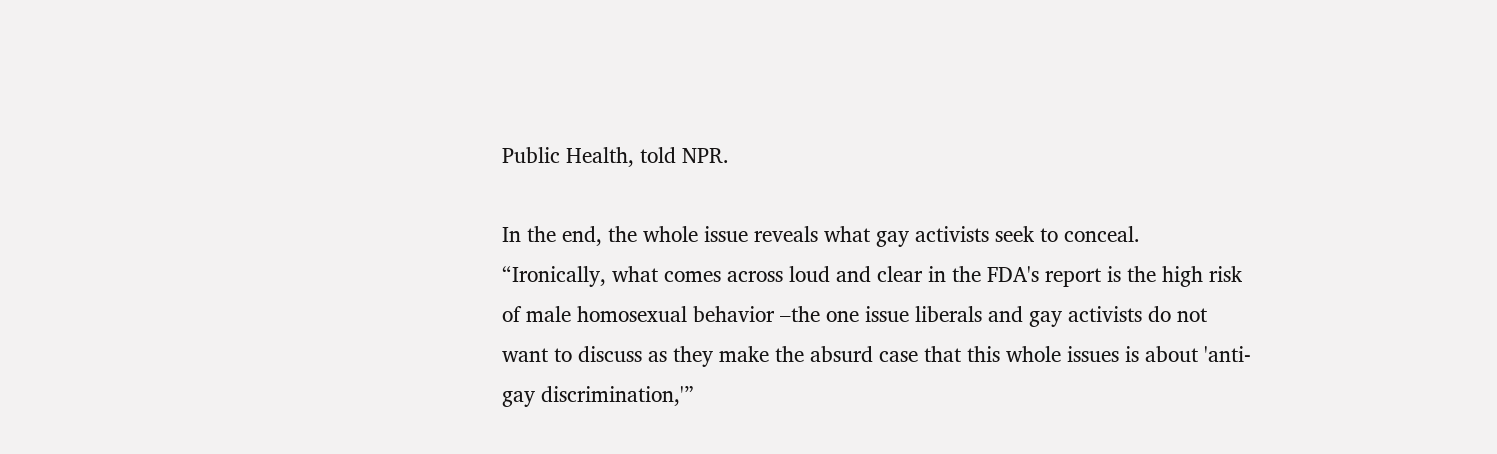Public Health, told NPR.

In the end, the whole issue reveals what gay activists seek to conceal.  “Ironically, what comes across loud and clear in the FDA's report is the high risk of male homosexual behavior –the one issue liberals and gay activists do not want to discuss as they make the absurd case that this whole issues is about 'anti-gay discrimination,'”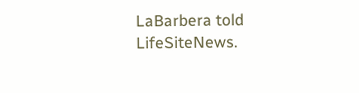LaBarbera told LifeSiteNews.